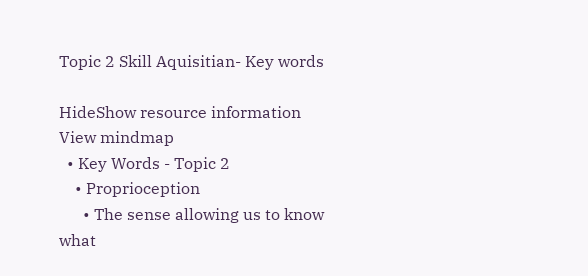Topic 2 Skill Aquisitian- Key words

HideShow resource information
View mindmap
  • Key Words - Topic 2
    • Proprioception
      • The sense allowing us to know what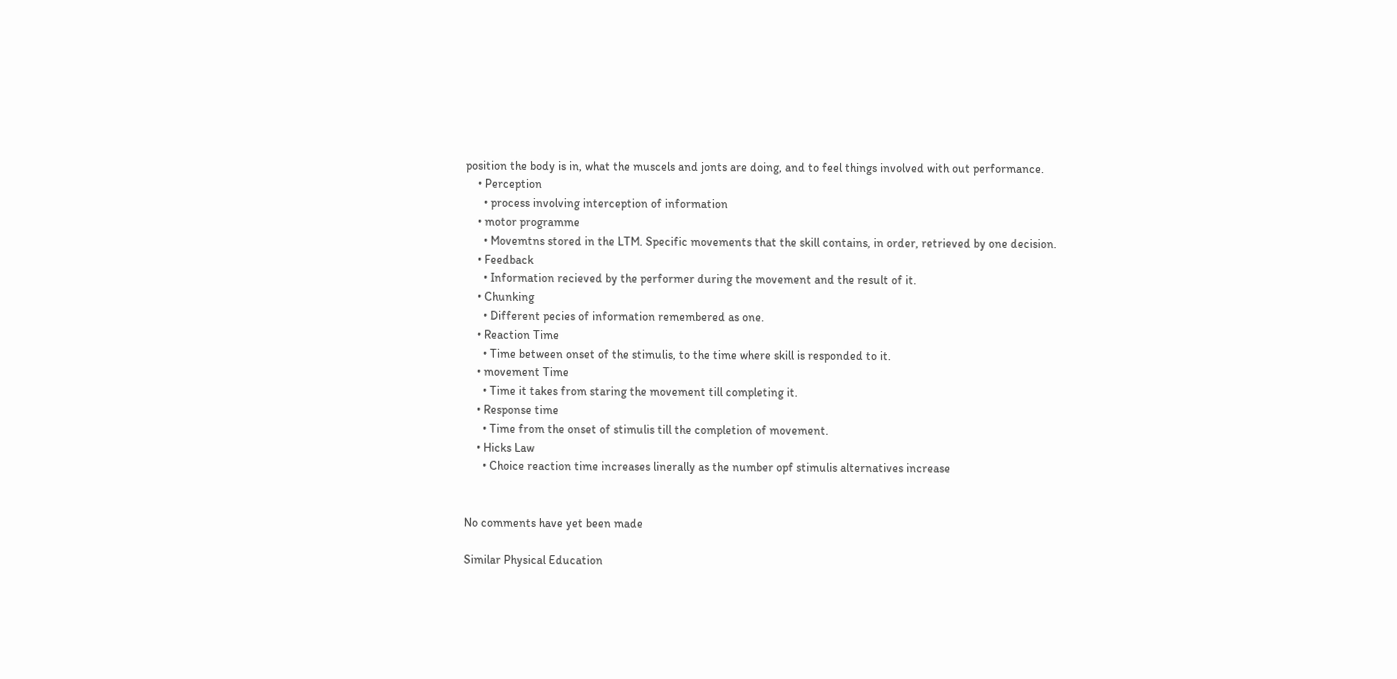position the body is in, what the muscels and jonts are doing, and to feel things involved with out performance.
    • Perception
      • process involving interception of information
    • motor programme
      • Movemtns stored in the LTM. Specific movements that the skill contains, in order, retrieved by one decision.
    • Feedback
      • Information recieved by the performer during the movement and the result of it.
    • Chunking
      • Different pecies of information remembered as one.
    • Reaction Time
      • Time between onset of the stimulis, to the time where skill is responded to it.
    • movement Time
      • Time it takes from staring the movement till completing it.
    • Response time
      • Time from the onset of stimulis till the completion of movement.
    • Hicks Law
      • Choice reaction time increases linerally as the number opf stimulis alternatives increase


No comments have yet been made

Similar Physical Education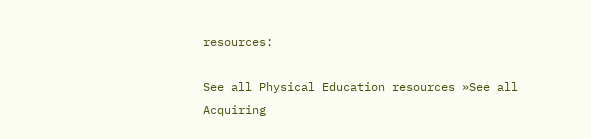resources:

See all Physical Education resources »See all Acquiring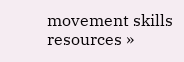movement skills resources »